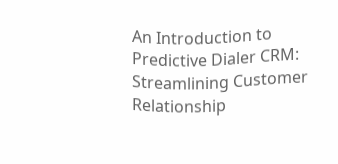An Introduction to Predictive Dialer CRM: Streamlining Customer Relationship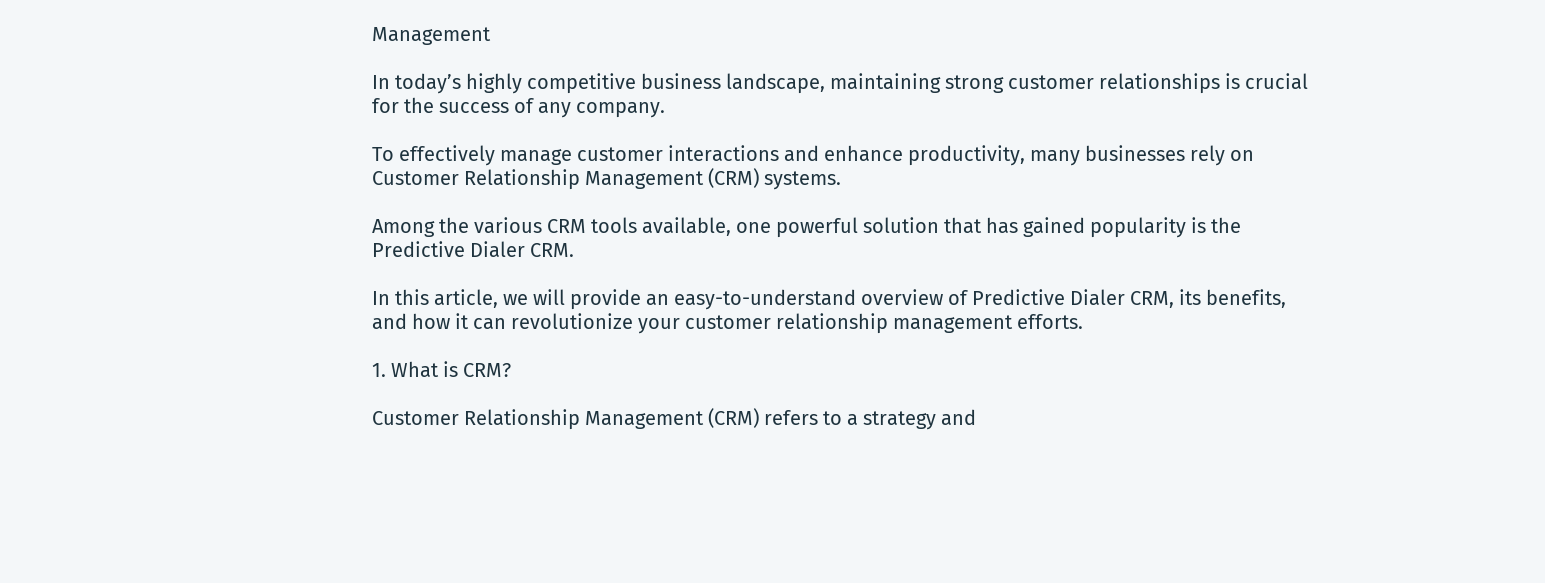Management

In today’s highly competitive business landscape, maintaining strong customer relationships is crucial for the success of any company.

To effectively manage customer interactions and enhance productivity, many businesses rely on Customer Relationship Management (CRM) systems.

Among the various CRM tools available, one powerful solution that has gained popularity is the Predictive Dialer CRM.

In this article, we will provide an easy-to-understand overview of Predictive Dialer CRM, its benefits, and how it can revolutionize your customer relationship management efforts.

1. What is CRM?

Customer Relationship Management (CRM) refers to a strategy and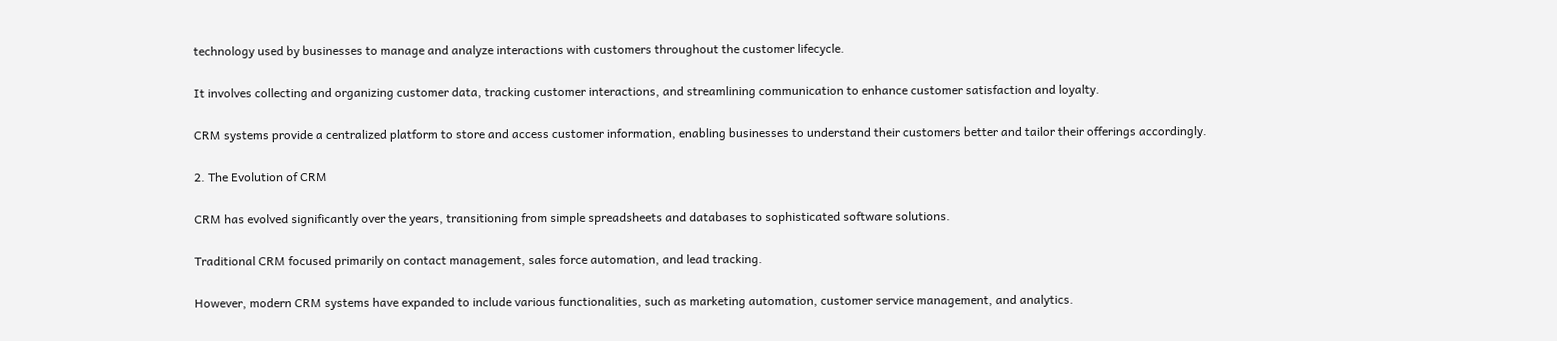technology used by businesses to manage and analyze interactions with customers throughout the customer lifecycle.

It involves collecting and organizing customer data, tracking customer interactions, and streamlining communication to enhance customer satisfaction and loyalty.

CRM systems provide a centralized platform to store and access customer information, enabling businesses to understand their customers better and tailor their offerings accordingly.

2. The Evolution of CRM

CRM has evolved significantly over the years, transitioning from simple spreadsheets and databases to sophisticated software solutions.

Traditional CRM focused primarily on contact management, sales force automation, and lead tracking.

However, modern CRM systems have expanded to include various functionalities, such as marketing automation, customer service management, and analytics.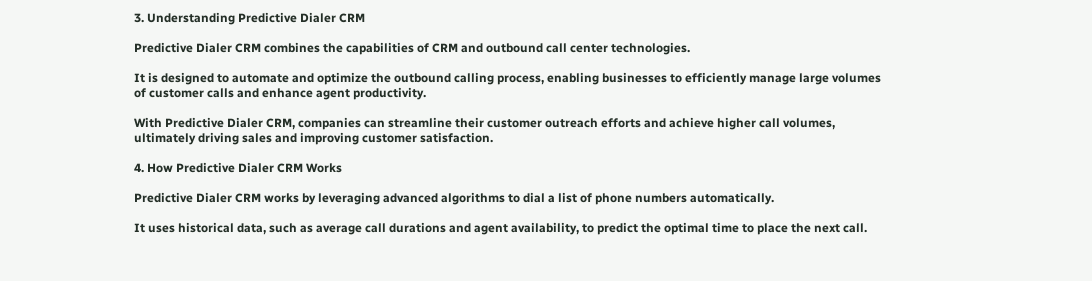3. Understanding Predictive Dialer CRM

Predictive Dialer CRM combines the capabilities of CRM and outbound call center technologies.

It is designed to automate and optimize the outbound calling process, enabling businesses to efficiently manage large volumes of customer calls and enhance agent productivity.

With Predictive Dialer CRM, companies can streamline their customer outreach efforts and achieve higher call volumes, ultimately driving sales and improving customer satisfaction.

4. How Predictive Dialer CRM Works

Predictive Dialer CRM works by leveraging advanced algorithms to dial a list of phone numbers automatically.

It uses historical data, such as average call durations and agent availability, to predict the optimal time to place the next call.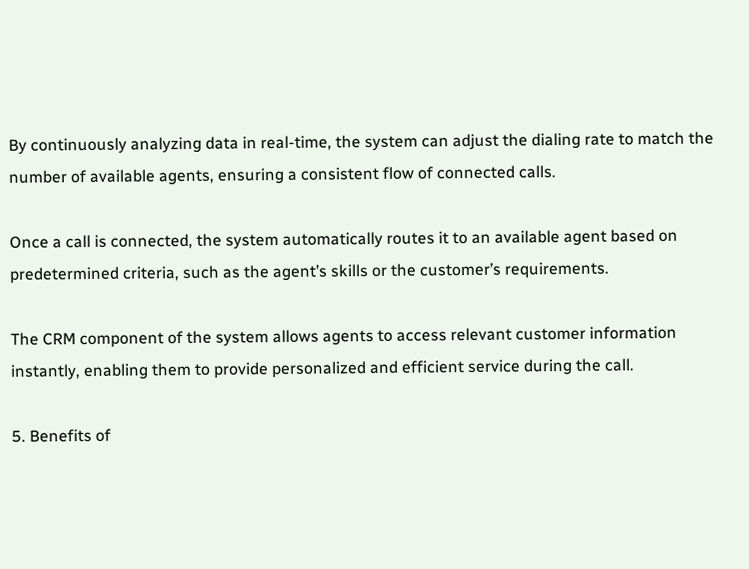By continuously analyzing data in real-time, the system can adjust the dialing rate to match the number of available agents, ensuring a consistent flow of connected calls.

Once a call is connected, the system automatically routes it to an available agent based on predetermined criteria, such as the agent’s skills or the customer’s requirements.

The CRM component of the system allows agents to access relevant customer information instantly, enabling them to provide personalized and efficient service during the call.

5. Benefits of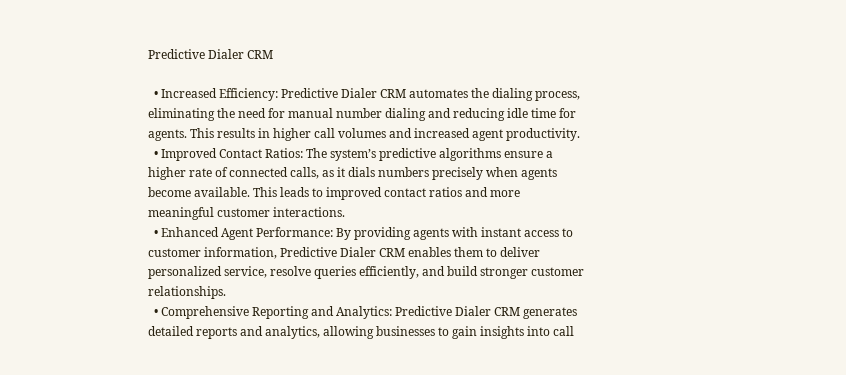Predictive Dialer CRM

  • Increased Efficiency: Predictive Dialer CRM automates the dialing process, eliminating the need for manual number dialing and reducing idle time for agents. This results in higher call volumes and increased agent productivity.
  • Improved Contact Ratios: The system’s predictive algorithms ensure a higher rate of connected calls, as it dials numbers precisely when agents become available. This leads to improved contact ratios and more meaningful customer interactions.
  • Enhanced Agent Performance: By providing agents with instant access to customer information, Predictive Dialer CRM enables them to deliver personalized service, resolve queries efficiently, and build stronger customer relationships.
  • Comprehensive Reporting and Analytics: Predictive Dialer CRM generates detailed reports and analytics, allowing businesses to gain insights into call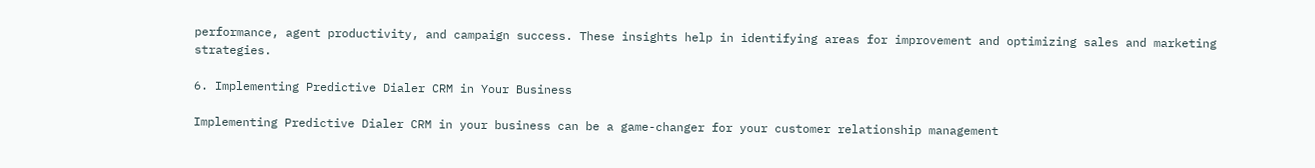performance, agent productivity, and campaign success. These insights help in identifying areas for improvement and optimizing sales and marketing strategies.

6. Implementing Predictive Dialer CRM in Your Business

Implementing Predictive Dialer CRM in your business can be a game-changer for your customer relationship management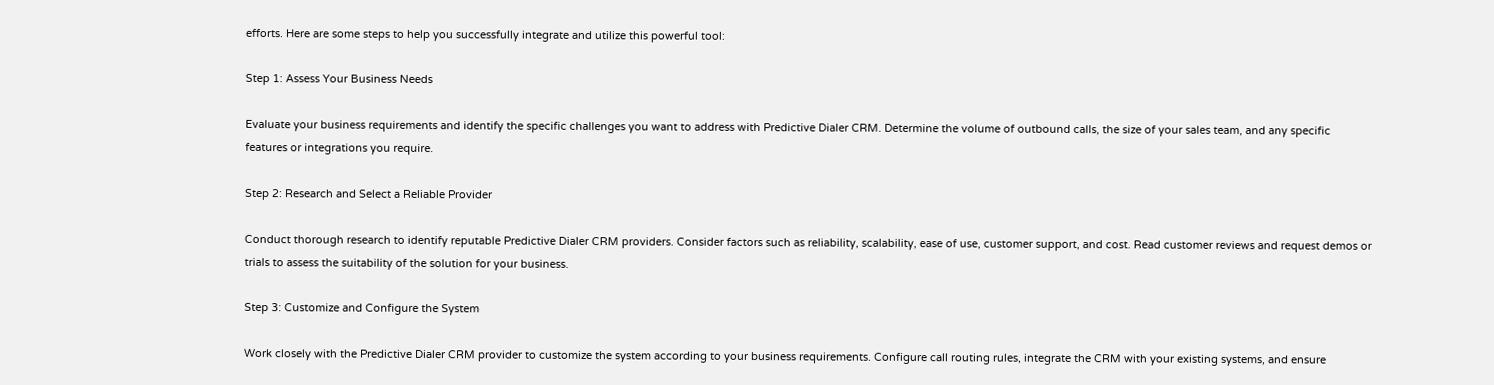efforts. Here are some steps to help you successfully integrate and utilize this powerful tool:

Step 1: Assess Your Business Needs

Evaluate your business requirements and identify the specific challenges you want to address with Predictive Dialer CRM. Determine the volume of outbound calls, the size of your sales team, and any specific features or integrations you require.

Step 2: Research and Select a Reliable Provider

Conduct thorough research to identify reputable Predictive Dialer CRM providers. Consider factors such as reliability, scalability, ease of use, customer support, and cost. Read customer reviews and request demos or trials to assess the suitability of the solution for your business.

Step 3: Customize and Configure the System

Work closely with the Predictive Dialer CRM provider to customize the system according to your business requirements. Configure call routing rules, integrate the CRM with your existing systems, and ensure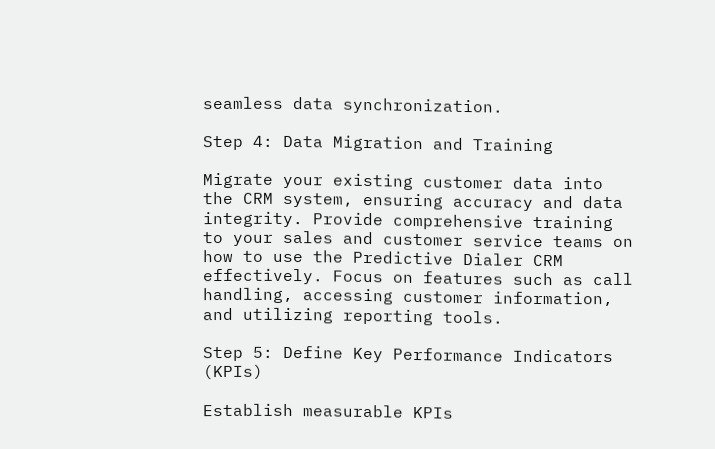seamless data synchronization.

Step 4: Data Migration and Training

Migrate your existing customer data into the CRM system, ensuring accuracy and data integrity. Provide comprehensive training to your sales and customer service teams on how to use the Predictive Dialer CRM effectively. Focus on features such as call handling, accessing customer information, and utilizing reporting tools.

Step 5: Define Key Performance Indicators (KPIs)

Establish measurable KPIs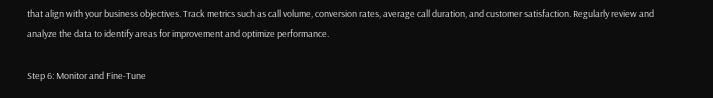that align with your business objectives. Track metrics such as call volume, conversion rates, average call duration, and customer satisfaction. Regularly review and analyze the data to identify areas for improvement and optimize performance.

Step 6: Monitor and Fine-Tune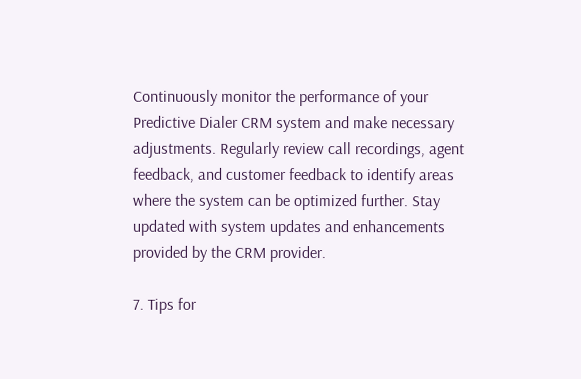Continuously monitor the performance of your Predictive Dialer CRM system and make necessary adjustments. Regularly review call recordings, agent feedback, and customer feedback to identify areas where the system can be optimized further. Stay updated with system updates and enhancements provided by the CRM provider.

7. Tips for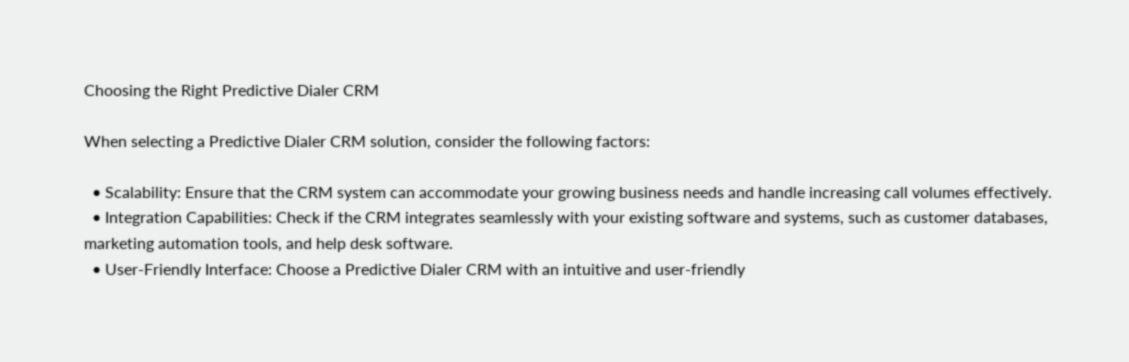Choosing the Right Predictive Dialer CRM

When selecting a Predictive Dialer CRM solution, consider the following factors:

  • Scalability: Ensure that the CRM system can accommodate your growing business needs and handle increasing call volumes effectively.
  • Integration Capabilities: Check if the CRM integrates seamlessly with your existing software and systems, such as customer databases, marketing automation tools, and help desk software.
  • User-Friendly Interface: Choose a Predictive Dialer CRM with an intuitive and user-friendly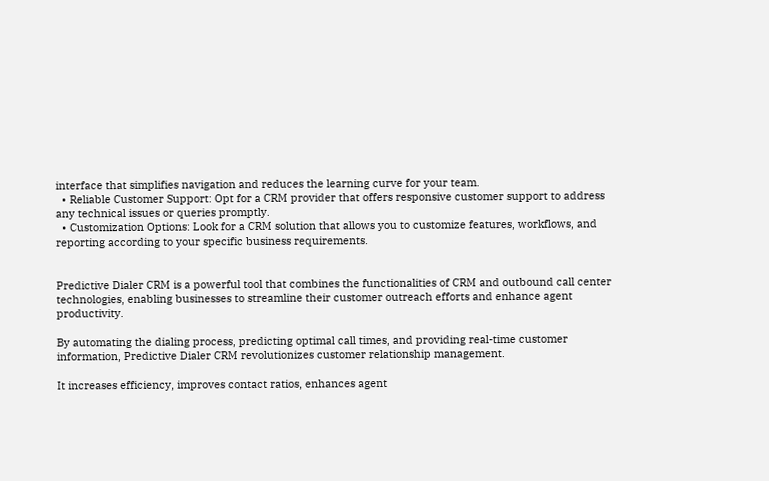interface that simplifies navigation and reduces the learning curve for your team.
  • Reliable Customer Support: Opt for a CRM provider that offers responsive customer support to address any technical issues or queries promptly.
  • Customization Options: Look for a CRM solution that allows you to customize features, workflows, and reporting according to your specific business requirements.


Predictive Dialer CRM is a powerful tool that combines the functionalities of CRM and outbound call center technologies, enabling businesses to streamline their customer outreach efforts and enhance agent productivity.

By automating the dialing process, predicting optimal call times, and providing real-time customer information, Predictive Dialer CRM revolutionizes customer relationship management.

It increases efficiency, improves contact ratios, enhances agent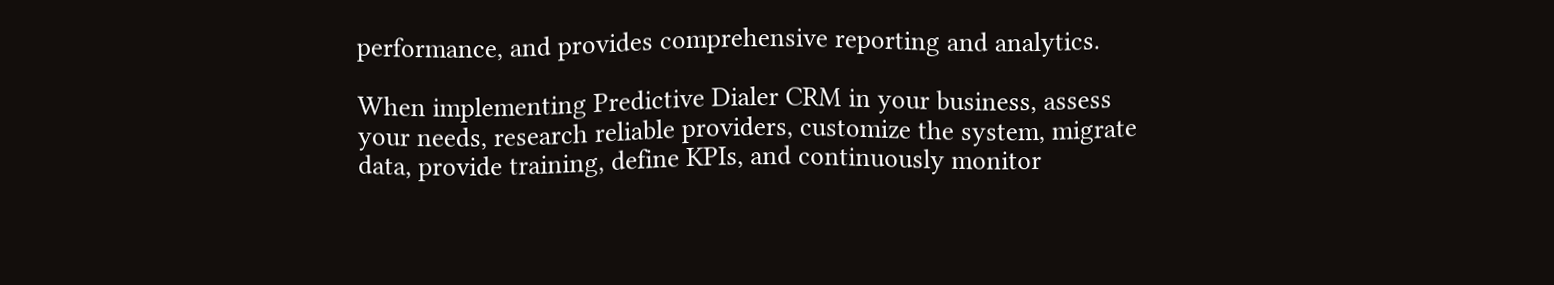performance, and provides comprehensive reporting and analytics.

When implementing Predictive Dialer CRM in your business, assess your needs, research reliable providers, customize the system, migrate data, provide training, define KPIs, and continuously monitor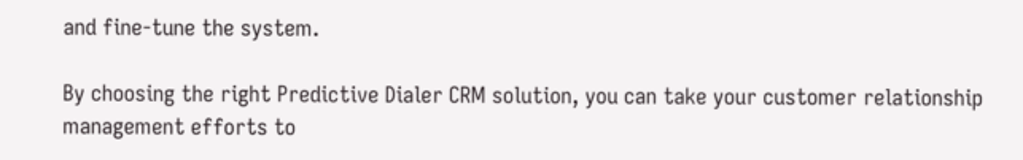and fine-tune the system.

By choosing the right Predictive Dialer CRM solution, you can take your customer relationship management efforts to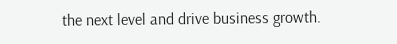the next level and drive business growth.